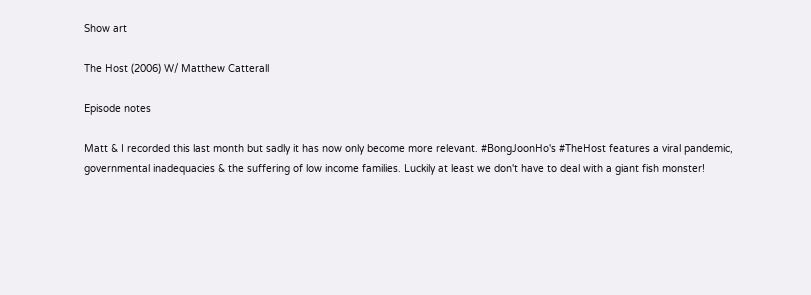Show art

The Host (2006) W/ Matthew Catterall

Episode notes

Matt & I recorded this last month but sadly it has now only become more relevant. #BongJoonHo's #TheHost features a viral pandemic, governmental inadequacies & the suffering of low income families. Luckily at least we don't have to deal with a giant fish monster!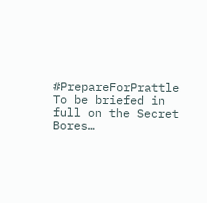#PrepareForPrattle To be briefed in full on the Secret Bores…